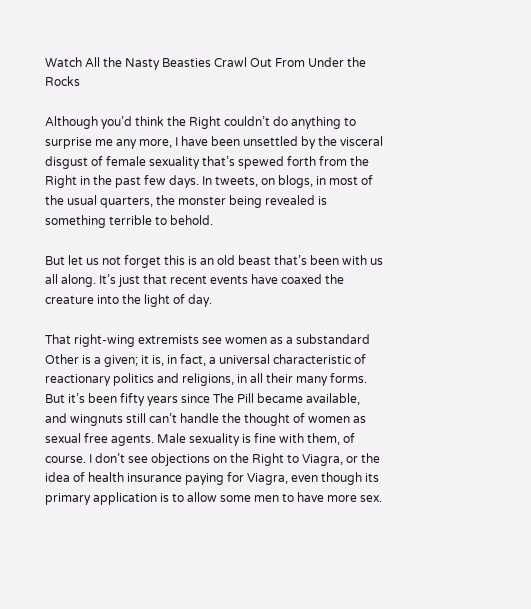Watch All the Nasty Beasties Crawl Out From Under the Rocks

Although you’d think the Right couldn’t do anything to surprise me any more, I have been unsettled by the visceral disgust of female sexuality that’s spewed forth from the Right in the past few days. In tweets, on blogs, in most of the usual quarters, the monster being revealed is something terrible to behold.

But let us not forget this is an old beast that’s been with us all along. It’s just that recent events have coaxed the creature into the light of day.

That right-wing extremists see women as a substandard Other is a given; it is, in fact, a universal characteristic of reactionary politics and religions, in all their many forms. But it’s been fifty years since The Pill became available, and wingnuts still can’t handle the thought of women as sexual free agents. Male sexuality is fine with them, of course. I don’t see objections on the Right to Viagra, or the idea of health insurance paying for Viagra, even though its primary application is to allow some men to have more sex.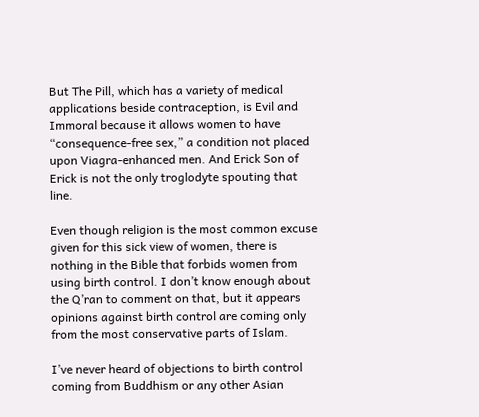But The Pill, which has a variety of medical applications beside contraception, is Evil and Immoral because it allows women to have “consequence-free sex,” a condition not placed upon Viagra-enhanced men. And Erick Son of Erick is not the only troglodyte spouting that line.

Even though religion is the most common excuse given for this sick view of women, there is nothing in the Bible that forbids women from using birth control. I don’t know enough about the Q’ran to comment on that, but it appears opinions against birth control are coming only from the most conservative parts of Islam.

I’ve never heard of objections to birth control coming from Buddhism or any other Asian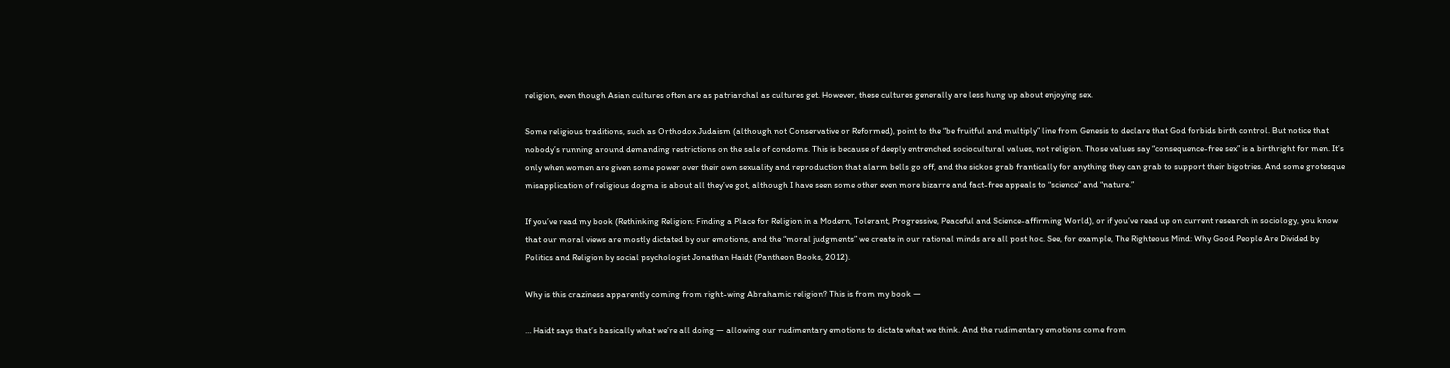religion, even though Asian cultures often are as patriarchal as cultures get. However, these cultures generally are less hung up about enjoying sex.

Some religious traditions, such as Orthodox Judaism (although not Conservative or Reformed), point to the “be fruitful and multiply” line from Genesis to declare that God forbids birth control. But notice that nobody’s running around demanding restrictions on the sale of condoms. This is because of deeply entrenched sociocultural values, not religion. Those values say “consequence-free sex” is a birthright for men. It’s only when women are given some power over their own sexuality and reproduction that alarm bells go off, and the sickos grab frantically for anything they can grab to support their bigotries. And some grotesque misapplication of religious dogma is about all they’ve got, although I have seen some other even more bizarre and fact-free appeals to “science” and “nature.”

If you’ve read my book (Rethinking Religion: Finding a Place for Religion in a Modern, Tolerant, Progressive, Peaceful and Science-affirming World), or if you’ve read up on current research in sociology, you know that our moral views are mostly dictated by our emotions, and the “moral judgments” we create in our rational minds are all post hoc. See, for example, The Righteous Mind: Why Good People Are Divided by Politics and Religion by social psychologist Jonathan Haidt (Pantheon Books, 2012).

Why is this craziness apparently coming from right-wing Abrahamic religion? This is from my book —

… Haidt says that’s basically what we’re all doing — allowing our rudimentary emotions to dictate what we think. And the rudimentary emotions come from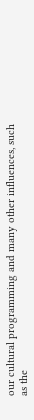our cultural programming and many other influences, such as the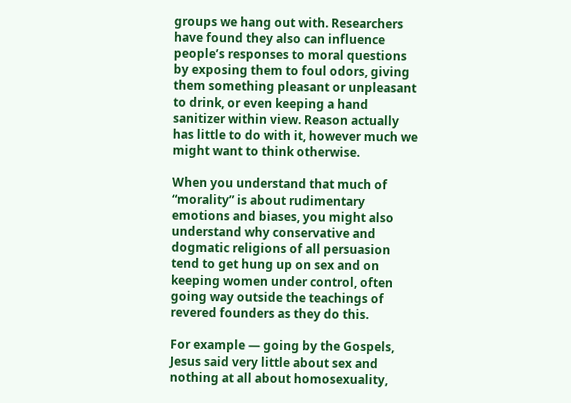groups we hang out with. Researchers have found they also can influence people’s responses to moral questions by exposing them to foul odors, giving them something pleasant or unpleasant to drink, or even keeping a hand sanitizer within view. Reason actually has little to do with it, however much we might want to think otherwise.

When you understand that much of “morality” is about rudimentary emotions and biases, you might also understand why conservative and dogmatic religions of all persuasion tend to get hung up on sex and on keeping women under control, often going way outside the teachings of revered founders as they do this.

For example — going by the Gospels, Jesus said very little about sex and nothing at all about homosexuality,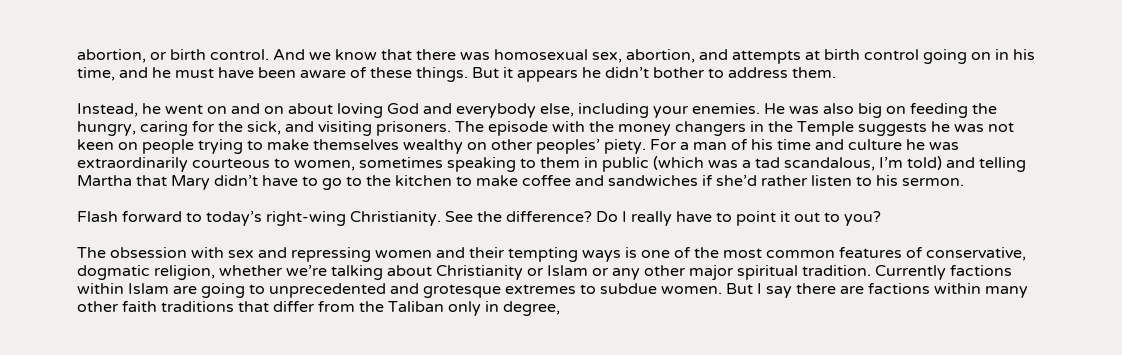abortion, or birth control. And we know that there was homosexual sex, abortion, and attempts at birth control going on in his time, and he must have been aware of these things. But it appears he didn’t bother to address them.

Instead, he went on and on about loving God and everybody else, including your enemies. He was also big on feeding the hungry, caring for the sick, and visiting prisoners. The episode with the money changers in the Temple suggests he was not keen on people trying to make themselves wealthy on other peoples’ piety. For a man of his time and culture he was extraordinarily courteous to women, sometimes speaking to them in public (which was a tad scandalous, I’m told) and telling Martha that Mary didn’t have to go to the kitchen to make coffee and sandwiches if she’d rather listen to his sermon.

Flash forward to today’s right-wing Christianity. See the difference? Do I really have to point it out to you?

The obsession with sex and repressing women and their tempting ways is one of the most common features of conservative, dogmatic religion, whether we’re talking about Christianity or Islam or any other major spiritual tradition. Currently factions within Islam are going to unprecedented and grotesque extremes to subdue women. But I say there are factions within many other faith traditions that differ from the Taliban only in degree,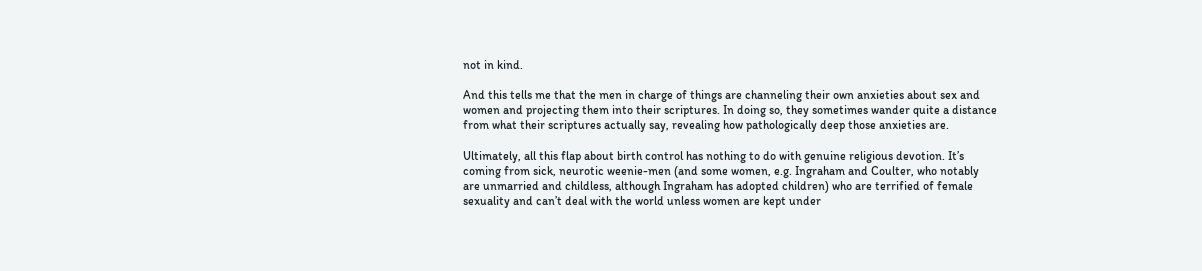not in kind.

And this tells me that the men in charge of things are channeling their own anxieties about sex and women and projecting them into their scriptures. In doing so, they sometimes wander quite a distance from what their scriptures actually say, revealing how pathologically deep those anxieties are.

Ultimately, all this flap about birth control has nothing to do with genuine religious devotion. It’s coming from sick, neurotic weenie-men (and some women, e.g. Ingraham and Coulter, who notably are unmarried and childless, although Ingraham has adopted children) who are terrified of female sexuality and can’t deal with the world unless women are kept under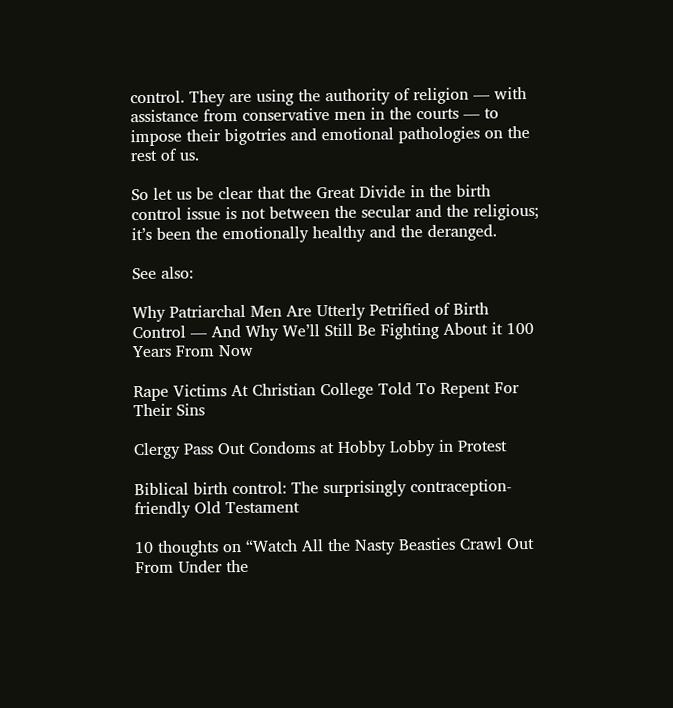control. They are using the authority of religion — with assistance from conservative men in the courts — to impose their bigotries and emotional pathologies on the rest of us.

So let us be clear that the Great Divide in the birth control issue is not between the secular and the religious; it’s been the emotionally healthy and the deranged.

See also:

Why Patriarchal Men Are Utterly Petrified of Birth Control — And Why We’ll Still Be Fighting About it 100 Years From Now

Rape Victims At Christian College Told To Repent For Their Sins

Clergy Pass Out Condoms at Hobby Lobby in Protest

Biblical birth control: The surprisingly contraception-friendly Old Testament

10 thoughts on “Watch All the Nasty Beasties Crawl Out From Under the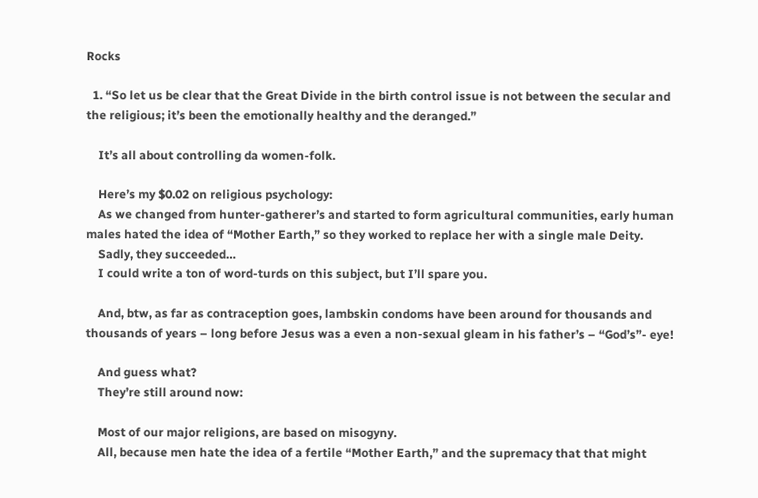Rocks

  1. “So let us be clear that the Great Divide in the birth control issue is not between the secular and the religious; it’s been the emotionally healthy and the deranged.”

    It’s all about controlling da women-folk.

    Here’s my $0.02 on religious psychology:
    As we changed from hunter-gatherer’s and started to form agricultural communities, early human males hated the idea of “Mother Earth,” so they worked to replace her with a single male Deity.
    Sadly, they succeeded…
    I could write a ton of word-turds on this subject, but I’ll spare you.

    And, btw, as far as contraception goes, lambskin condoms have been around for thousands and thousands of years – long before Jesus was a even a non-sexual gleam in his father’s – “God’s”- eye!

    And guess what?
    They’re still around now:

    Most of our major religions, are based on misogyny.
    All, because men hate the idea of a fertile “Mother Earth,” and the supremacy that that might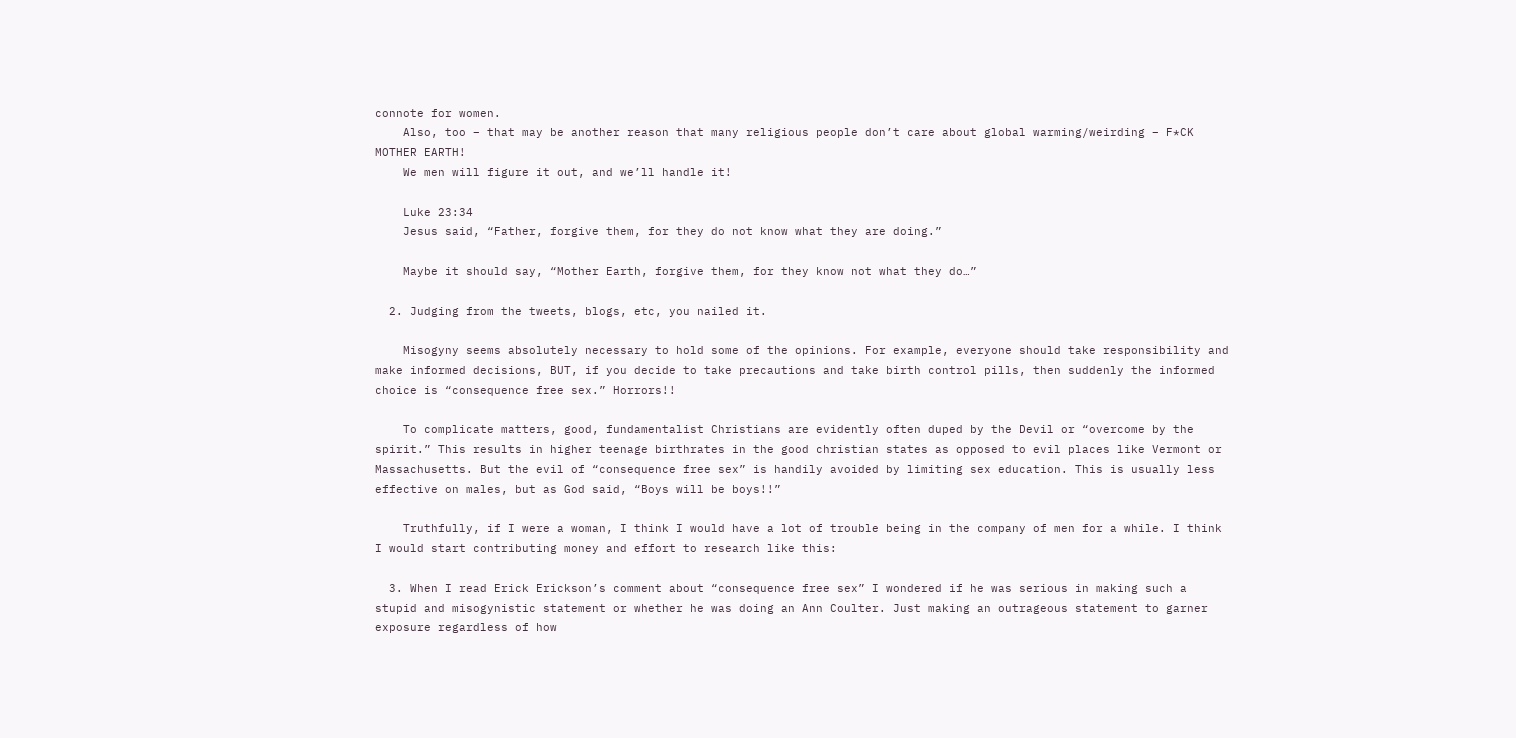connote for women.
    Also, too – that may be another reason that many religious people don’t care about global warming/weirding – F*CK MOTHER EARTH!
    We men will figure it out, and we’ll handle it!

    Luke 23:34
    Jesus said, “Father, forgive them, for they do not know what they are doing.”

    Maybe it should say, “Mother Earth, forgive them, for they know not what they do…”

  2. Judging from the tweets, blogs, etc, you nailed it.

    Misogyny seems absolutely necessary to hold some of the opinions. For example, everyone should take responsibility and make informed decisions, BUT, if you decide to take precautions and take birth control pills, then suddenly the informed choice is “consequence free sex.” Horrors!!

    To complicate matters, good, fundamentalist Christians are evidently often duped by the Devil or “overcome by the spirit.” This results in higher teenage birthrates in the good christian states as opposed to evil places like Vermont or Massachusetts. But the evil of “consequence free sex” is handily avoided by limiting sex education. This is usually less effective on males, but as God said, “Boys will be boys!!”

    Truthfully, if I were a woman, I think I would have a lot of trouble being in the company of men for a while. I think I would start contributing money and effort to research like this:

  3. When I read Erick Erickson’s comment about “consequence free sex” I wondered if he was serious in making such a stupid and misogynistic statement or whether he was doing an Ann Coulter. Just making an outrageous statement to garner exposure regardless of how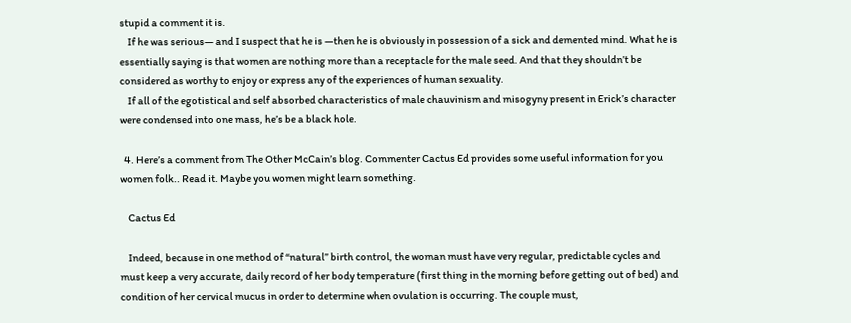stupid a comment it is.
    If he was serious— and I suspect that he is —then he is obviously in possession of a sick and demented mind. What he is essentially saying is that women are nothing more than a receptacle for the male seed. And that they shouldn’t be considered as worthy to enjoy or express any of the experiences of human sexuality.
    If all of the egotistical and self absorbed characteristics of male chauvinism and misogyny present in Erick’s character were condensed into one mass, he’s be a black hole.

  4. Here’s a comment from The Other McCain’s blog. Commenter Cactus Ed provides some useful information for you women folk.. Read it. Maybe you women might learn something.

    Cactus Ed

    Indeed, because in one method of “natural” birth control, the woman must have very regular, predictable cycles and must keep a very accurate, daily record of her body temperature (first thing in the morning before getting out of bed) and condition of her cervical mucus in order to determine when ovulation is occurring. The couple must,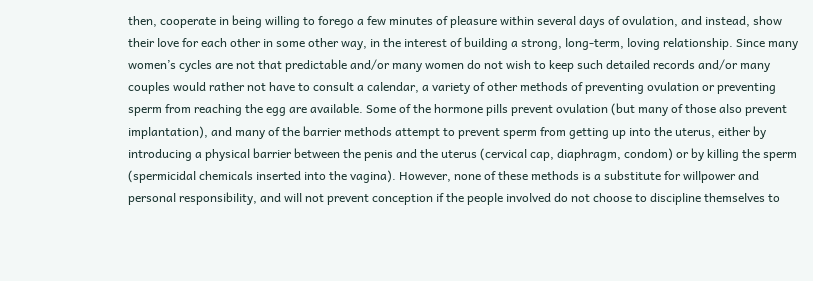then, cooperate in being willing to forego a few minutes of pleasure within several days of ovulation, and instead, show their love for each other in some other way, in the interest of building a strong, long-term, loving relationship. Since many women’s cycles are not that predictable and/or many women do not wish to keep such detailed records and/or many couples would rather not have to consult a calendar, a variety of other methods of preventing ovulation or preventing sperm from reaching the egg are available. Some of the hormone pills prevent ovulation (but many of those also prevent implantation), and many of the barrier methods attempt to prevent sperm from getting up into the uterus, either by introducing a physical barrier between the penis and the uterus (cervical cap, diaphragm, condom) or by killing the sperm (spermicidal chemicals inserted into the vagina). However, none of these methods is a substitute for willpower and personal responsibility, and will not prevent conception if the people involved do not choose to discipline themselves to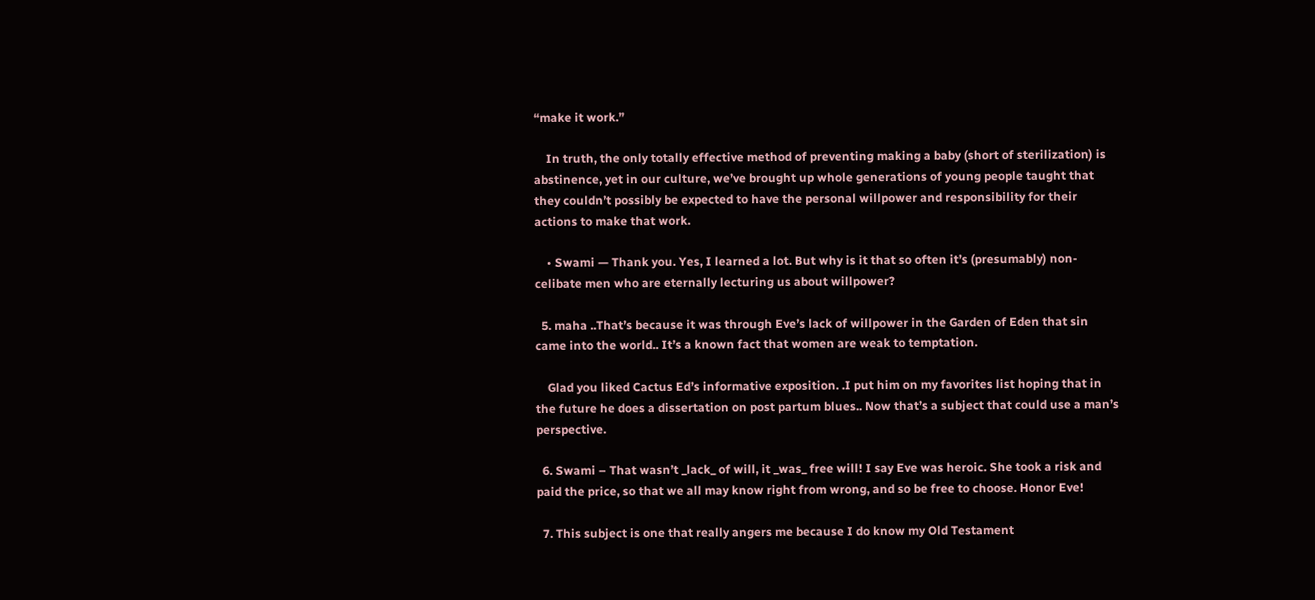“make it work.”

    In truth, the only totally effective method of preventing making a baby (short of sterilization) is abstinence, yet in our culture, we’ve brought up whole generations of young people taught that they couldn’t possibly be expected to have the personal willpower and responsibility for their actions to make that work.

    • Swami — Thank you. Yes, I learned a lot. But why is it that so often it’s (presumably) non-celibate men who are eternally lecturing us about willpower?

  5. maha ..That’s because it was through Eve’s lack of willpower in the Garden of Eden that sin came into the world.. It’s a known fact that women are weak to temptation.

    Glad you liked Cactus Ed’s informative exposition. .I put him on my favorites list hoping that in the future he does a dissertation on post partum blues.. Now that’s a subject that could use a man’s perspective.

  6. Swami – That wasn’t _lack_ of will, it _was_ free will! I say Eve was heroic. She took a risk and paid the price, so that we all may know right from wrong, and so be free to choose. Honor Eve!

  7. This subject is one that really angers me because I do know my Old Testament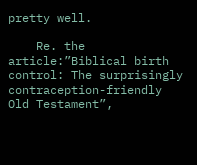pretty well.

    Re. the article:”Biblical birth control: The surprisingly contraception-friendly Old Testament”,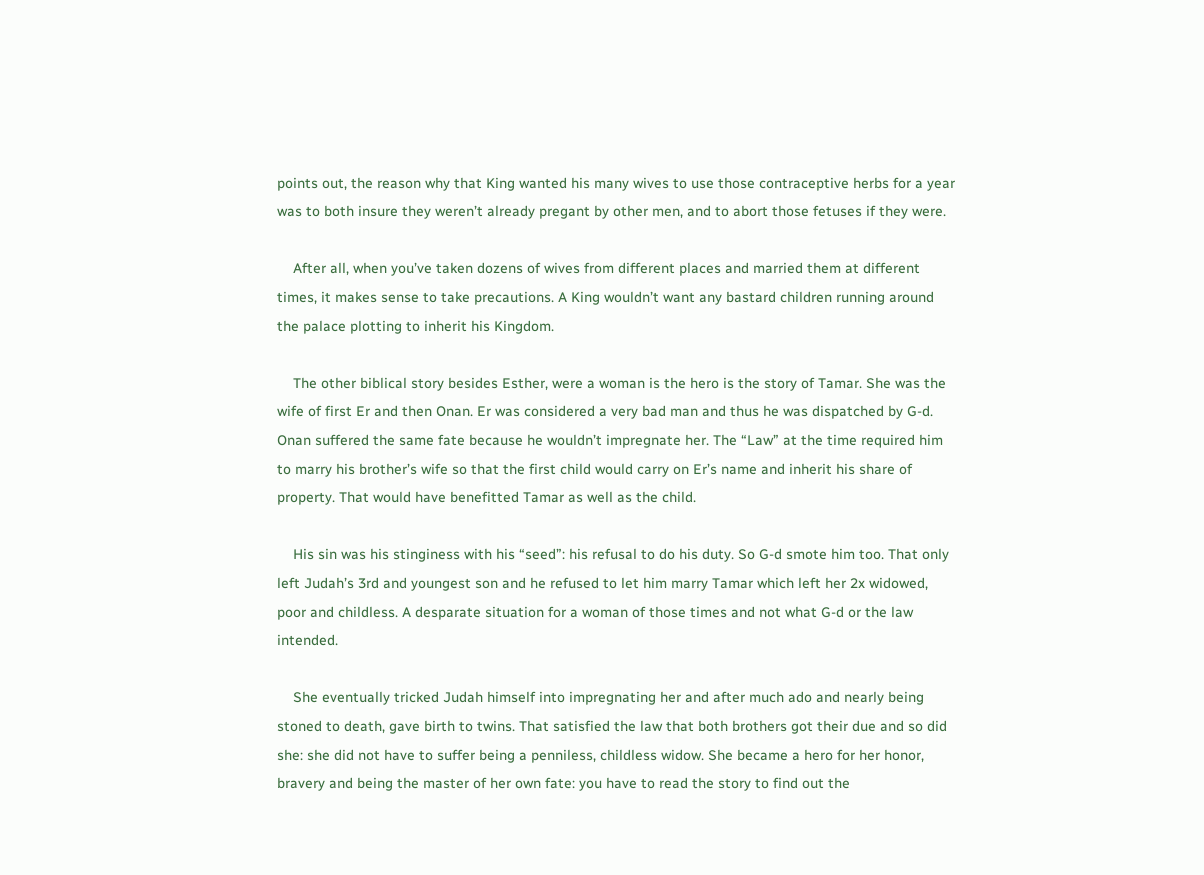points out, the reason why that King wanted his many wives to use those contraceptive herbs for a year was to both insure they weren’t already pregant by other men, and to abort those fetuses if they were.

    After all, when you’ve taken dozens of wives from different places and married them at different times, it makes sense to take precautions. A King wouldn’t want any bastard children running around the palace plotting to inherit his Kingdom.

    The other biblical story besides Esther, were a woman is the hero is the story of Tamar. She was the wife of first Er and then Onan. Er was considered a very bad man and thus he was dispatched by G-d. Onan suffered the same fate because he wouldn’t impregnate her. The “Law” at the time required him to marry his brother’s wife so that the first child would carry on Er’s name and inherit his share of property. That would have benefitted Tamar as well as the child.

    His sin was his stinginess with his “seed”: his refusal to do his duty. So G-d smote him too. That only left Judah’s 3rd and youngest son and he refused to let him marry Tamar which left her 2x widowed, poor and childless. A desparate situation for a woman of those times and not what G-d or the law intended.

    She eventually tricked Judah himself into impregnating her and after much ado and nearly being stoned to death, gave birth to twins. That satisfied the law that both brothers got their due and so did she: she did not have to suffer being a penniless, childless widow. She became a hero for her honor, bravery and being the master of her own fate: you have to read the story to find out the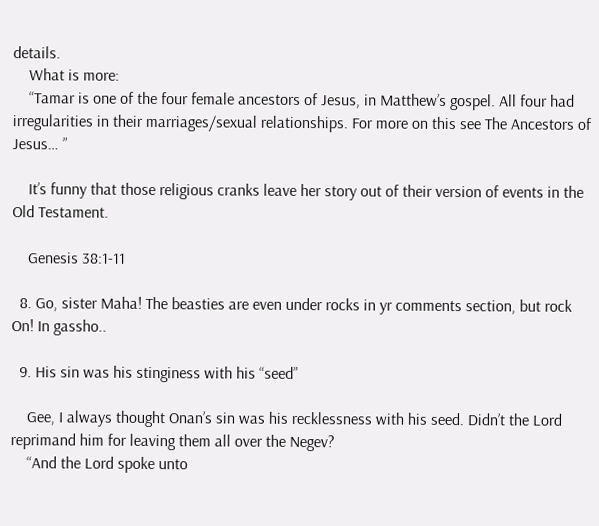details.
    What is more:
    “Tamar is one of the four female ancestors of Jesus, in Matthew’s gospel. All four had irregularities in their marriages/sexual relationships. For more on this see The Ancestors of Jesus… ”

    It’s funny that those religious cranks leave her story out of their version of events in the Old Testament.

    Genesis 38:1-11

  8. Go, sister Maha! The beasties are even under rocks in yr comments section, but rock On! In gassho..

  9. His sin was his stinginess with his “seed”

    Gee, I always thought Onan’s sin was his recklessness with his seed. Didn’t the Lord reprimand him for leaving them all over the Negev?
    “And the Lord spoke unto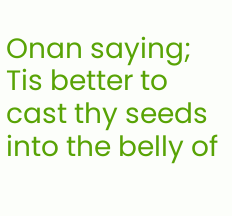Onan saying; Tis better to cast thy seeds into the belly of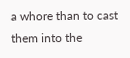a whore than to cast them into the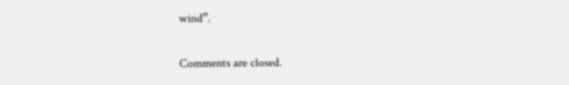wind”.

Comments are closed.